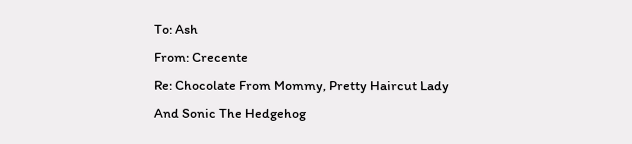To: Ash
From: Crecente
Re: Chocolate From Mommy, Pretty Haircut Lady And Sonic The Hedgehog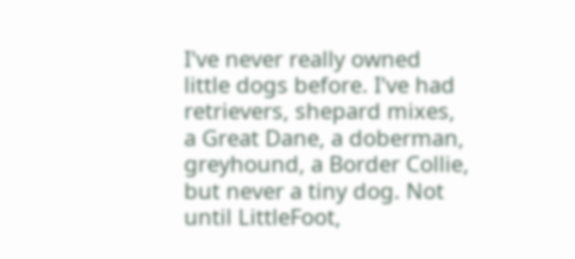I've never really owned little dogs before. I've had retrievers, shepard mixes, a Great Dane, a doberman, greyhound, a Border Collie, but never a tiny dog. Not until LittleFoot,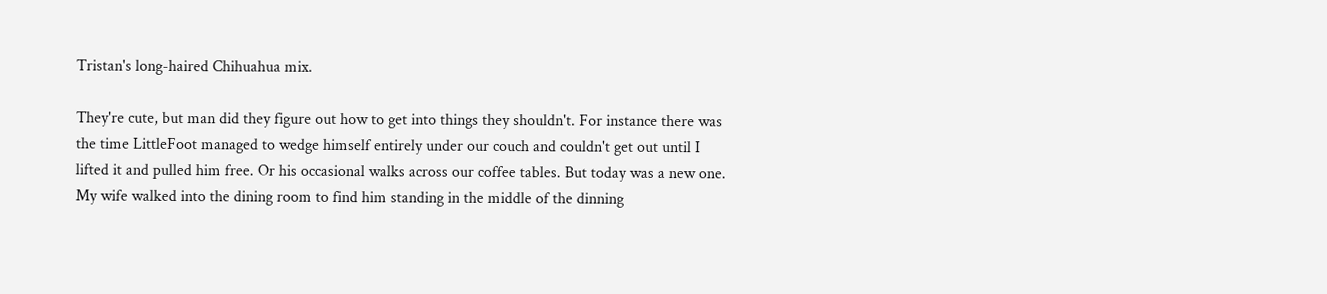Tristan's long-haired Chihuahua mix.

They're cute, but man did they figure out how to get into things they shouldn't. For instance there was the time LittleFoot managed to wedge himself entirely under our couch and couldn't get out until I lifted it and pulled him free. Or his occasional walks across our coffee tables. But today was a new one. My wife walked into the dining room to find him standing in the middle of the dinning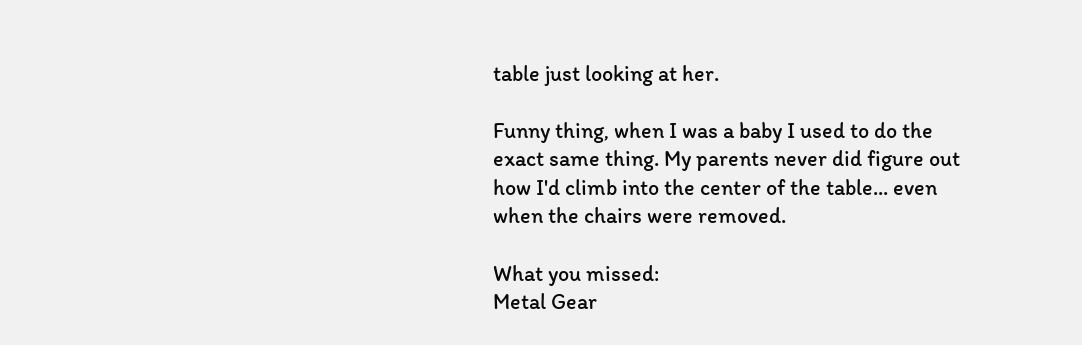table just looking at her.

Funny thing, when I was a baby I used to do the exact same thing. My parents never did figure out how I'd climb into the center of the table... even when the chairs were removed.

What you missed:
Metal Gear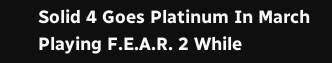Solid 4 Goes Platinum In March
Playing F.E.A.R. 2 While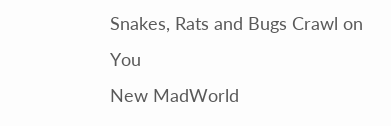Snakes, Rats and Bugs Crawl on You
New MadWorld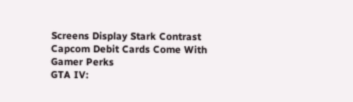Screens Display Stark Contrast
Capcom Debit Cards Come With Gamer Perks
GTA IV: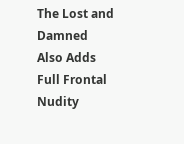The Lost and Damned Also Adds Full Frontal Nudity